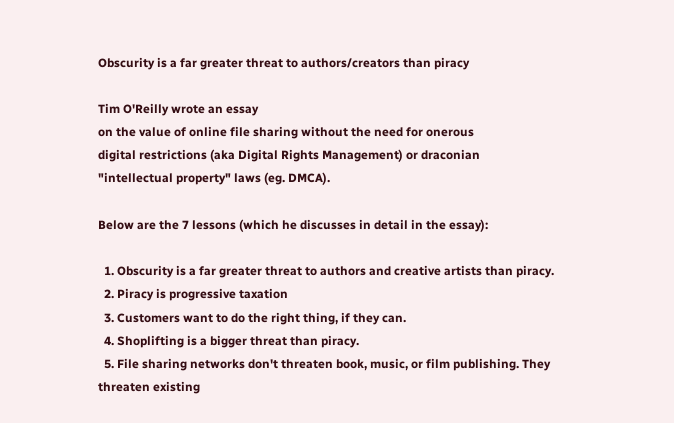Obscurity is a far greater threat to authors/creators than piracy

Tim O'Reilly wrote an essay
on the value of online file sharing without the need for onerous
digital restrictions (aka Digital Rights Management) or draconian
"intellectual property" laws (eg. DMCA).

Below are the 7 lessons (which he discusses in detail in the essay):

  1. Obscurity is a far greater threat to authors and creative artists than piracy.
  2. Piracy is progressive taxation
  3. Customers want to do the right thing, if they can.
  4. Shoplifting is a bigger threat than piracy.
  5. File sharing networks don't threaten book, music, or film publishing. They threaten existing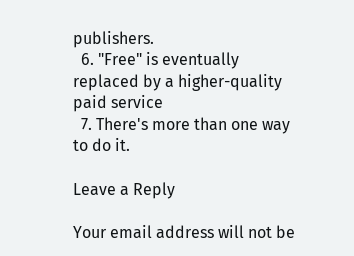publishers.
  6. "Free" is eventually replaced by a higher-quality paid service
  7. There's more than one way to do it.

Leave a Reply

Your email address will not be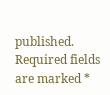published. Required fields are marked *